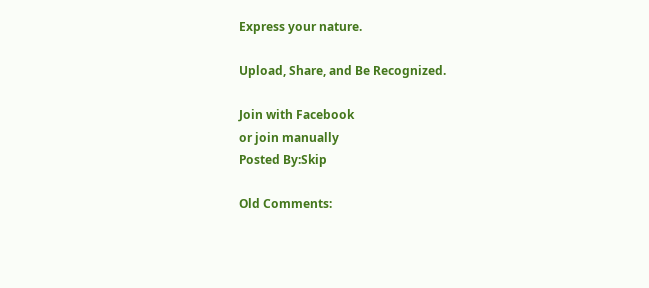Express your nature.

Upload, Share, and Be Recognized.

Join with Facebook
or join manually
Posted By:Skip

Old Comments: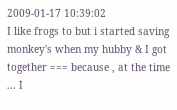2009-01-17 10:39:02
I like frogs to but i started saving monkey's when my hubby & I got together === because , at the time ... I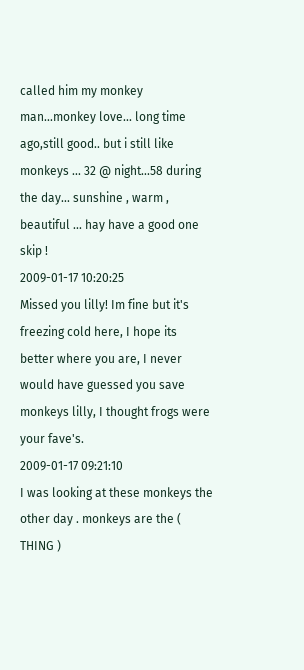called him my monkey man...monkey love... long time ago,still good.. but i still like monkeys ... 32 @ night...58 during the day... sunshine , warm , beautiful ... hay have a good one skip !
2009-01-17 10:20:25
Missed you lilly! Im fine but it's freezing cold here, I hope its better where you are, I never would have guessed you save monkeys lilly, I thought frogs were your fave's.
2009-01-17 09:21:10
I was looking at these monkeys the other day . monkeys are the ( THING )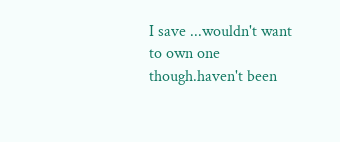I save ...wouldn't want to own one though.haven't been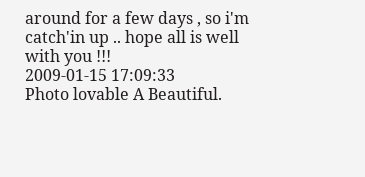around for a few days , so i'm catch'in up .. hope all is well with you !!!
2009-01-15 17:09:33
Photo lovable A Beautiful.